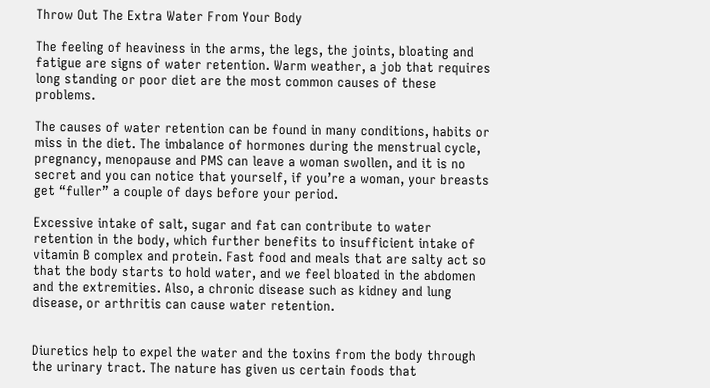Throw Out The Extra Water From Your Body

The feeling of heaviness in the arms, the legs, the joints, bloating and fatigue are signs of water retention. Warm weather, a job that requires long standing or poor diet are the most common causes of these problems.

The causes of water retention can be found in many conditions, habits or miss in the diet. The imbalance of hormones during the menstrual cycle, pregnancy, menopause and PMS can leave a woman swollen, and it is no secret and you can notice that yourself, if you’re a woman, your breasts get “fuller” a couple of days before your period.

Excessive intake of salt, sugar and fat can contribute to water retention in the body, which further benefits to insufficient intake of vitamin B complex and protein. Fast food and meals that are salty act so that the body starts to hold water, and we feel bloated in the abdomen and the extremities. Also, a chronic disease such as kidney and lung disease, or arthritis can cause water retention.


Diuretics help to expel the water and the toxins from the body through the urinary tract. The nature has given us certain foods that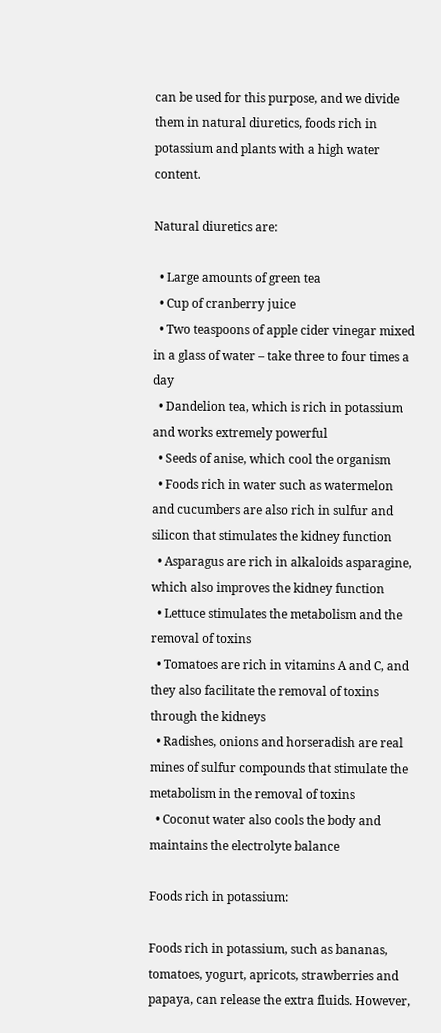can be used for this purpose, and we divide them in natural diuretics, foods rich in potassium and plants with a high water content.

Natural diuretics are:

  • Large amounts of green tea
  • Cup of cranberry juice
  • Two teaspoons of apple cider vinegar mixed in a glass of water – take three to four times a day
  • Dandelion tea, which is rich in potassium and works extremely powerful
  • Seeds of anise, which cool the organism
  • Foods rich in water such as watermelon and cucumbers are also rich in sulfur and silicon that stimulates the kidney function
  • Asparagus are rich in alkaloids asparagine, which also improves the kidney function
  • Lettuce stimulates the metabolism and the removal of toxins
  • Tomatoes are rich in vitamins A and C, and they also facilitate the removal of toxins through the kidneys
  • Radishes, onions and horseradish are real mines of sulfur compounds that stimulate the metabolism in the removal of toxins
  • Coconut water also cools the body and maintains the electrolyte balance

Foods rich in potassium:

Foods rich in potassium, such as bananas, tomatoes, yogurt, apricots, strawberries and papaya, can release the extra fluids. However,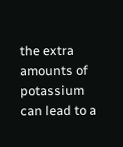the extra amounts of potassium can lead to a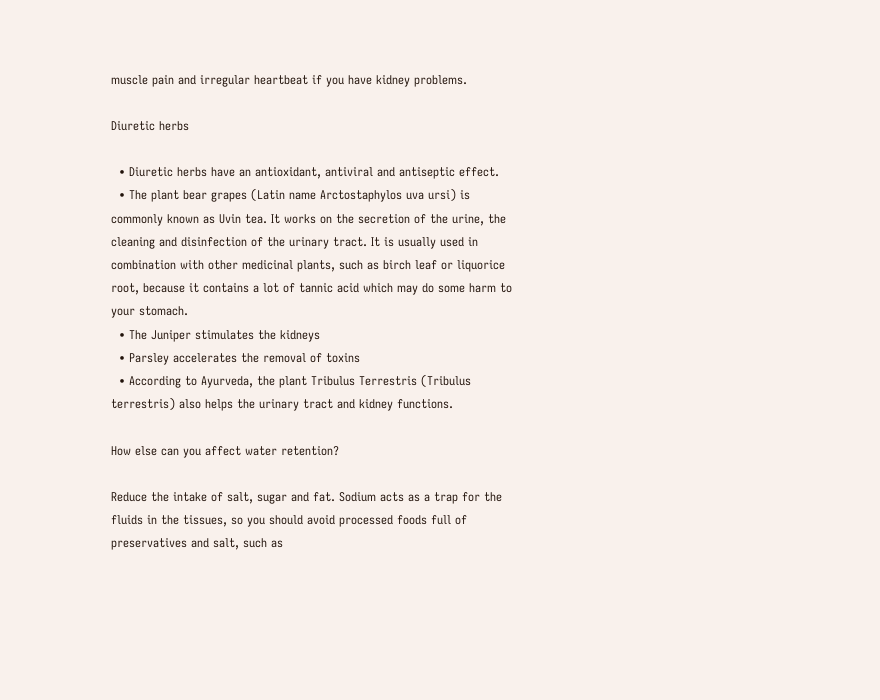muscle pain and irregular heartbeat if you have kidney problems.

Diuretic herbs

  • Diuretic herbs have an antioxidant, antiviral and antiseptic effect.
  • The plant bear grapes (Latin name Arctostaphylos uva ursi) is commonly known as Uvin tea. It works on the secretion of the urine, the cleaning and disinfection of the urinary tract. It is usually used in combination with other medicinal plants, such as birch leaf or liquorice root, because it contains a lot of tannic acid which may do some harm to your stomach.
  • The Juniper stimulates the kidneys
  • Parsley accelerates the removal of toxins
  • According to Ayurveda, the plant Tribulus Terrestris (Tribulus terrestris) also helps the urinary tract and kidney functions.

How else can you affect water retention?

Reduce the intake of salt, sugar and fat. Sodium acts as a trap for the fluids in the tissues, so you should avoid processed foods full of preservatives and salt, such as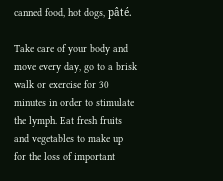canned food, hot dogs, pâté.

Take care of your body and move every day, go to a brisk walk or exercise for 30 minutes in order to stimulate the lymph. Eat fresh fruits and vegetables to make up for the loss of important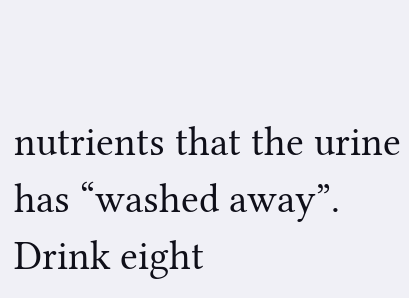nutrients that the urine has “washed away”. Drink eight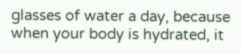glasses of water a day, because when your body is hydrated, it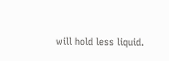will hold less liquid.